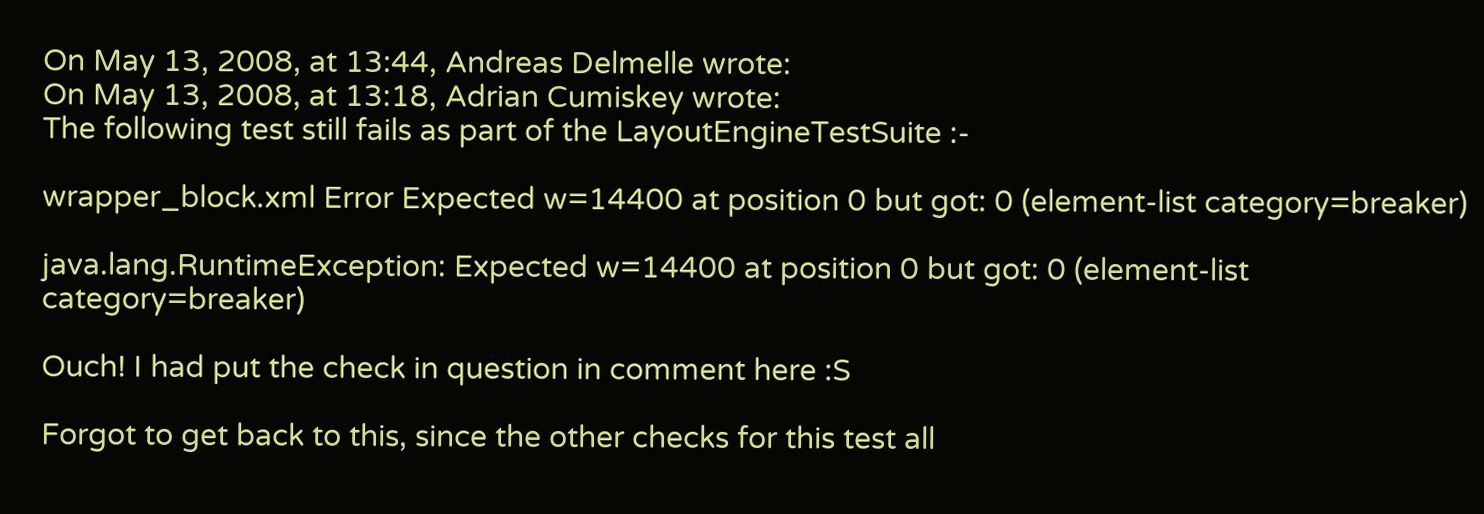On May 13, 2008, at 13:44, Andreas Delmelle wrote:
On May 13, 2008, at 13:18, Adrian Cumiskey wrote:
The following test still fails as part of the LayoutEngineTestSuite :-

wrapper_block.xml Error Expected w=14400 at position 0 but got: 0 (element-list category=breaker)

java.lang.RuntimeException: Expected w=14400 at position 0 but got: 0 (element-list category=breaker)

Ouch! I had put the check in question in comment here :S

Forgot to get back to this, since the other checks for this test all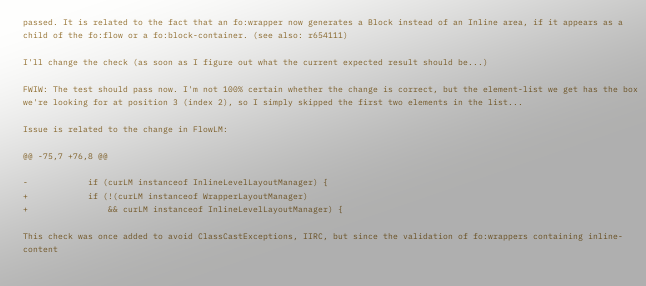passed. It is related to the fact that an fo:wrapper now generates a Block instead of an Inline area, if it appears as a child of the fo:flow or a fo:block-container. (see also: r654111)

I'll change the check (as soon as I figure out what the current expected result should be...)

FWIW: The test should pass now. I'm not 100% certain whether the change is correct, but the element-list we get has the box we're looking for at position 3 (index 2), so I simply skipped the first two elements in the list...

Issue is related to the change in FlowLM:

@@ -75,7 +76,8 @@

-            if (curLM instanceof InlineLevelLayoutManager) {
+            if (!(curLM instanceof WrapperLayoutManager)
+                && curLM instanceof InlineLevelLayoutManager) {

This check was once added to avoid ClassCastExceptions, IIRC, but since the validation of fo:wrappers containing inline-content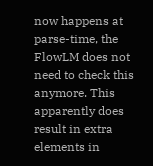now happens at parse-time, the FlowLM does not need to check this anymore. This apparently does result in extra elements in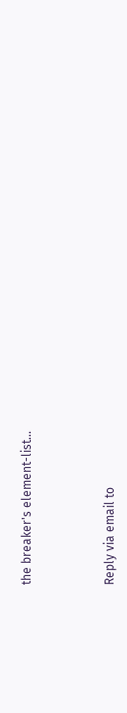the breaker's element-list...



Reply via email to